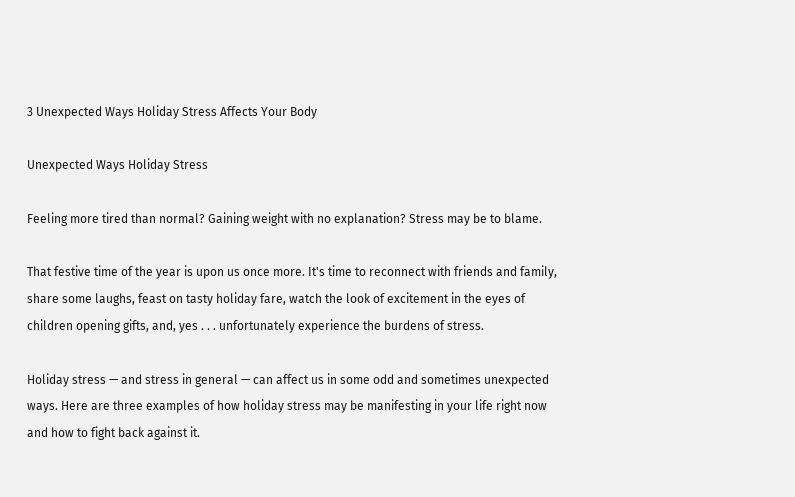3 Unexpected Ways Holiday Stress Affects Your Body

Unexpected Ways Holiday Stress

Feeling more tired than normal? Gaining weight with no explanation? Stress may be to blame.

That festive time of the year is upon us once more. It's time to reconnect with friends and family, share some laughs, feast on tasty holiday fare, watch the look of excitement in the eyes of children opening gifts, and, yes . . . unfortunately experience the burdens of stress.

Holiday stress — and stress in general — can affect us in some odd and sometimes unexpected ways. Here are three examples of how holiday stress may be manifesting in your life right now and how to fight back against it.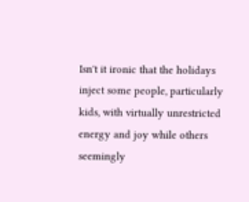Isn't it ironic that the holidays inject some people, particularly kids, with virtually unrestricted energy and joy while others seemingly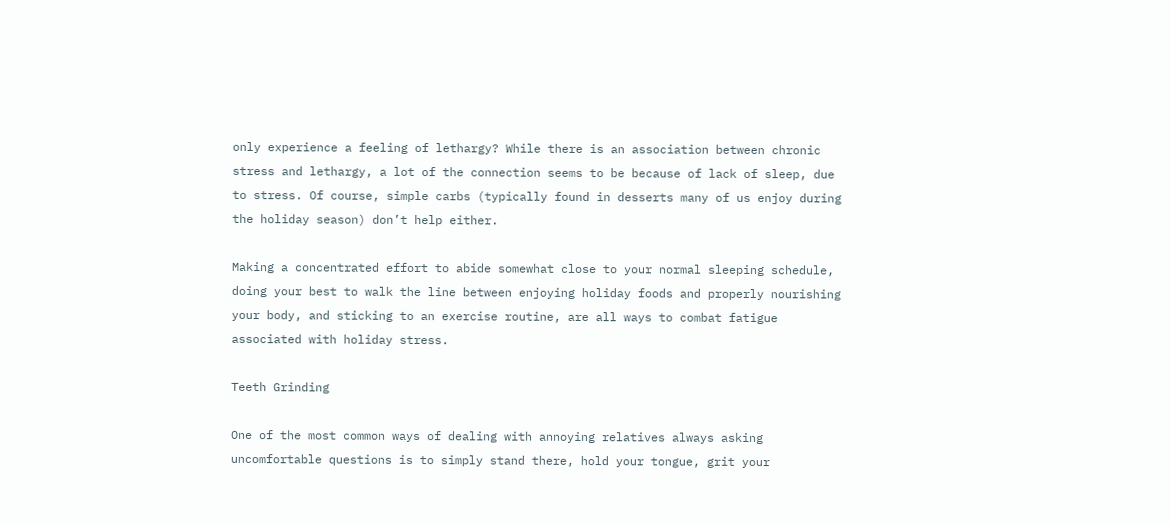only experience a feeling of lethargy? While there is an association between chronic stress and lethargy, a lot of the connection seems to be because of lack of sleep, due to stress. Of course, simple carbs (typically found in desserts many of us enjoy during the holiday season) don’t help either.

Making a concentrated effort to abide somewhat close to your normal sleeping schedule, doing your best to walk the line between enjoying holiday foods and properly nourishing your body, and sticking to an exercise routine, are all ways to combat fatigue associated with holiday stress.

Teeth Grinding

One of the most common ways of dealing with annoying relatives always asking uncomfortable questions is to simply stand there, hold your tongue, grit your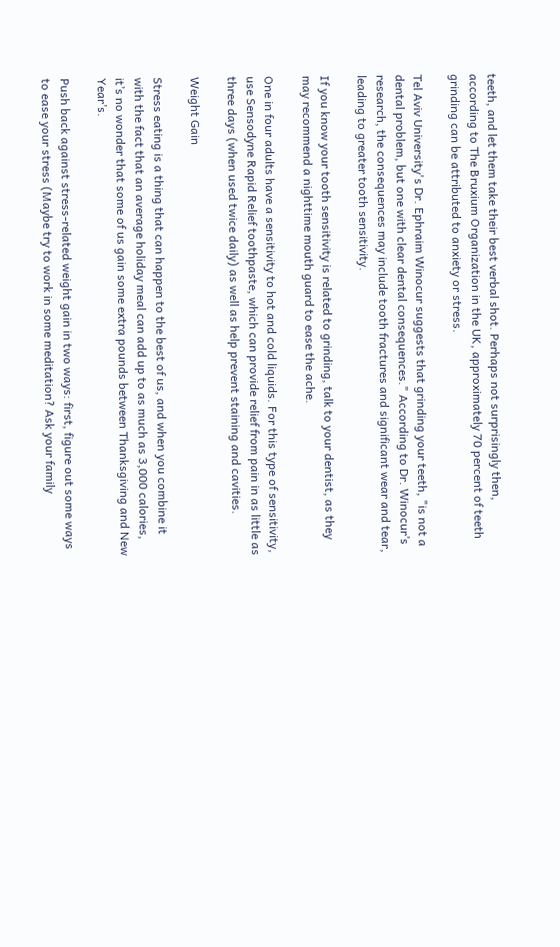teeth, and let them take their best verbal shot. Perhaps not surprisingly then, according to The Bruxium Organization in the UK, approximately 70 percent of teeth grinding can be attributed to anxiety or stress.

Tel Aviv University's Dr. Ephraim Winocur suggests that grinding your teeth, "is not a dental problem, but one with clear dental consequences." According to Dr. Winocur’s research, the consequences may include tooth fractures and significant wear and tear, leading to greater tooth sensitivity.

If you know your tooth sensitivity is related to grinding, talk to your dentist, as they may recommend a nighttime mouth guard to ease the ache.

One in four adults have a sensitivity to hot and cold liquids. For this type of sensitivity, use Sensodyne Rapid Relief toothpaste, which can provide relief from pain in as little as three days (when used twice daily) as well as help prevent staining and cavities.

Weight Gain

Stress eating is a thing that can happen to the best of us, and when you combine it with the fact that an average holiday meal can add up to as much as 3,000 calories, it’s no wonder that some of us gain some extra pounds between Thanksgiving and New Year’s.

Push back against stress-related weight gain in two ways: first, figure out some ways to ease your stress (Maybe try to work in some meditation? Ask your family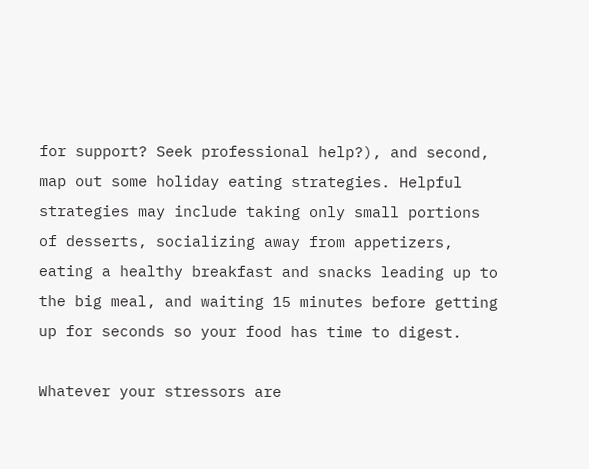for support? Seek professional help?), and second, map out some holiday eating strategies. Helpful strategies may include taking only small portions of desserts, socializing away from appetizers, eating a healthy breakfast and snacks leading up to the big meal, and waiting 15 minutes before getting up for seconds so your food has time to digest.

Whatever your stressors are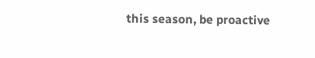this season, be proactive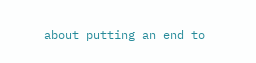about putting an end to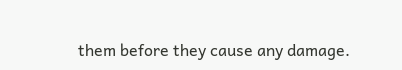them before they cause any damage.